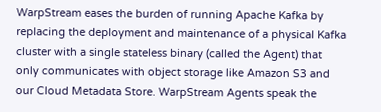WarpStream eases the burden of running Apache Kafka by replacing the deployment and maintenance of a physical Kafka cluster with a single stateless binary (called the Agent) that only communicates with object storage like Amazon S3 and our Cloud Metadata Store. WarpStream Agents speak the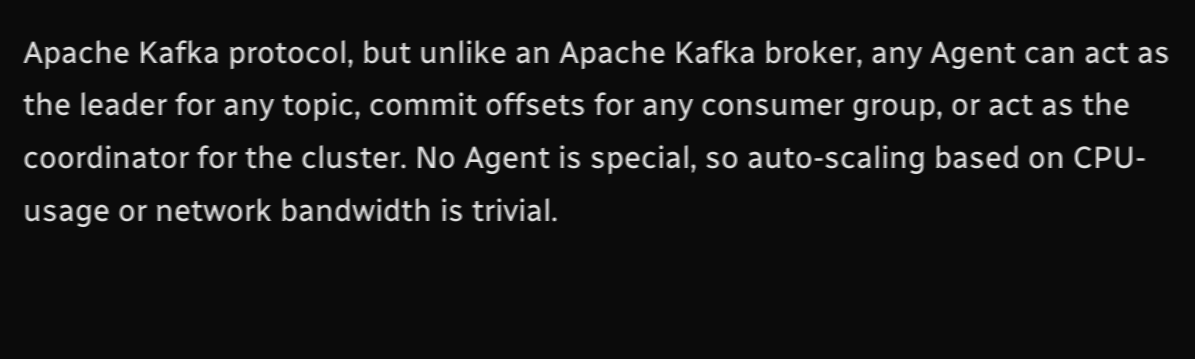Apache Kafka protocol, but unlike an Apache Kafka broker, any Agent can act as the leader for any topic, commit offsets for any consumer group, or act as the coordinator for the cluster. No Agent is special, so auto-scaling based on CPU-usage or network bandwidth is trivial.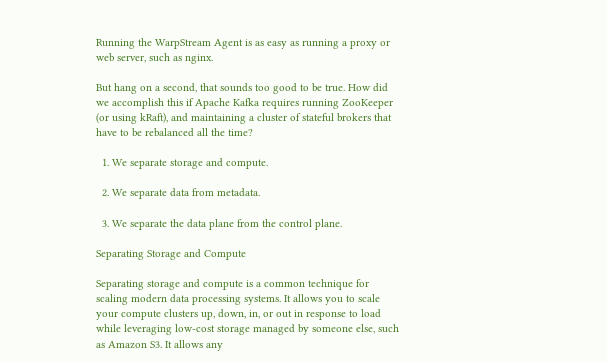Running the WarpStream Agent is as easy as running a proxy or web server, such as nginx.

But hang on a second, that sounds too good to be true. How did we accomplish this if Apache Kafka requires running ZooKeeper (or using kRaft), and maintaining a cluster of stateful brokers that have to be rebalanced all the time?

  1. We separate storage and compute.

  2. We separate data from metadata.

  3. We separate the data plane from the control plane.

Separating Storage and Compute

Separating storage and compute is a common technique for scaling modern data processing systems. It allows you to scale your compute clusters up, down, in, or out in response to load while leveraging low-cost storage managed by someone else, such as Amazon S3. It allows any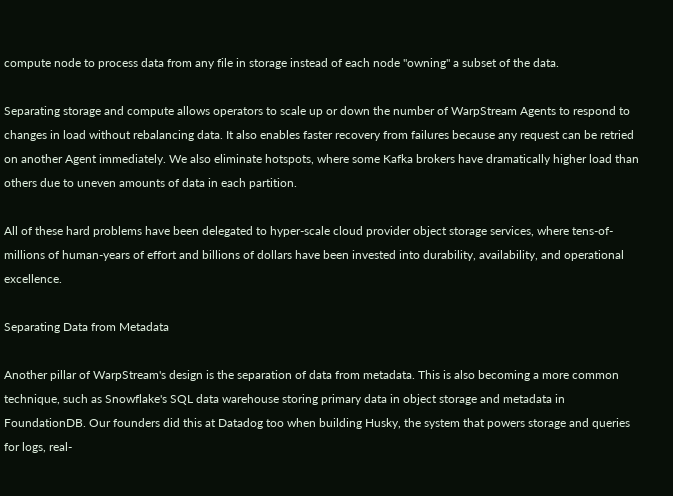compute node to process data from any file in storage instead of each node "owning" a subset of the data.

Separating storage and compute allows operators to scale up or down the number of WarpStream Agents to respond to changes in load without rebalancing data. It also enables faster recovery from failures because any request can be retried on another Agent immediately. We also eliminate hotspots, where some Kafka brokers have dramatically higher load than others due to uneven amounts of data in each partition.

All of these hard problems have been delegated to hyper-scale cloud provider object storage services, where tens-of-millions of human-years of effort and billions of dollars have been invested into durability, availability, and operational excellence.

Separating Data from Metadata

Another pillar of WarpStream's design is the separation of data from metadata. This is also becoming a more common technique, such as Snowflake's SQL data warehouse storing primary data in object storage and metadata in FoundationDB. Our founders did this at Datadog too when building Husky, the system that powers storage and queries for logs, real-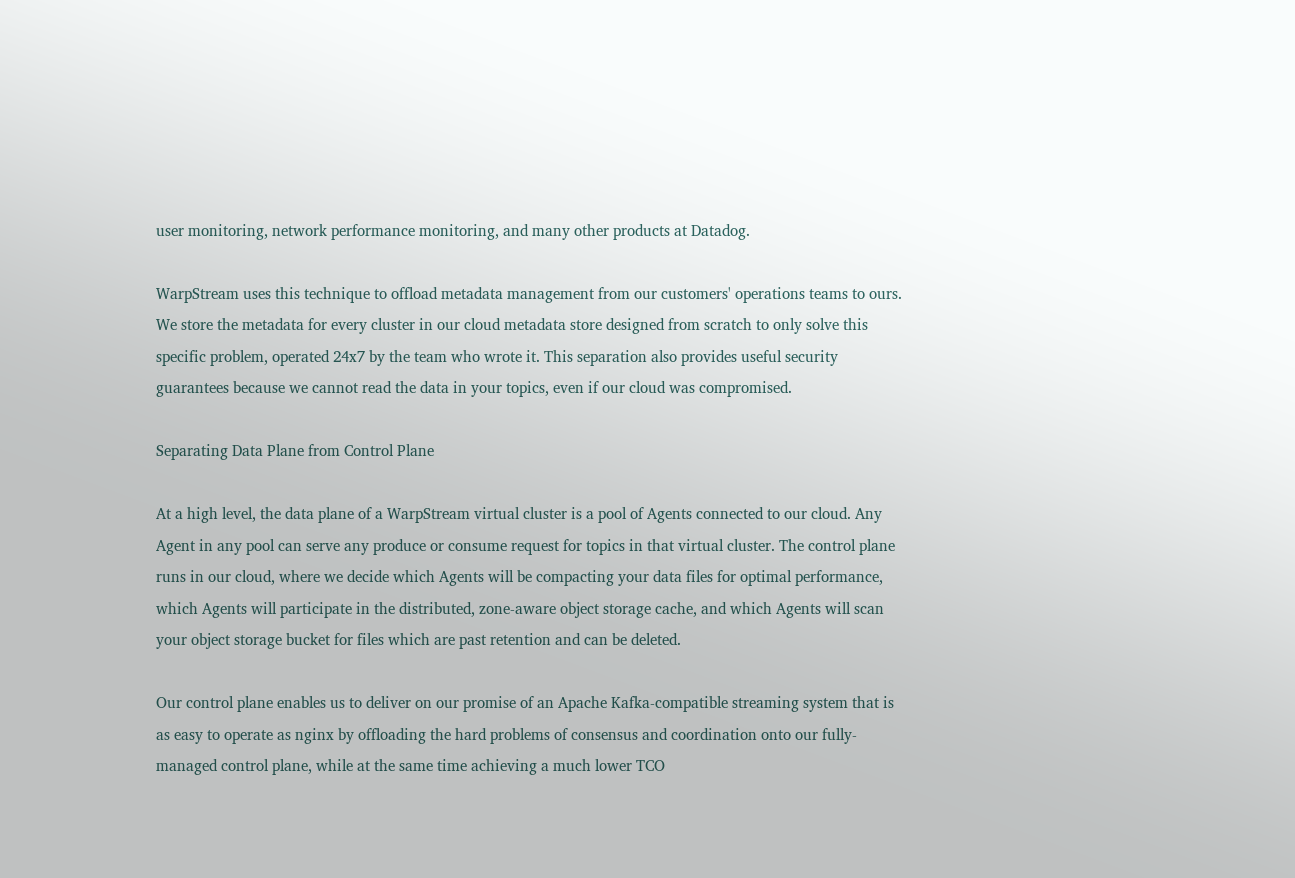user monitoring, network performance monitoring, and many other products at Datadog.

WarpStream uses this technique to offload metadata management from our customers' operations teams to ours. We store the metadata for every cluster in our cloud metadata store designed from scratch to only solve this specific problem, operated 24x7 by the team who wrote it. This separation also provides useful security guarantees because we cannot read the data in your topics, even if our cloud was compromised.

Separating Data Plane from Control Plane

At a high level, the data plane of a WarpStream virtual cluster is a pool of Agents connected to our cloud. Any Agent in any pool can serve any produce or consume request for topics in that virtual cluster. The control plane runs in our cloud, where we decide which Agents will be compacting your data files for optimal performance, which Agents will participate in the distributed, zone-aware object storage cache, and which Agents will scan your object storage bucket for files which are past retention and can be deleted.

Our control plane enables us to deliver on our promise of an Apache Kafka-compatible streaming system that is as easy to operate as nginx by offloading the hard problems of consensus and coordination onto our fully-managed control plane, while at the same time achieving a much lower TCO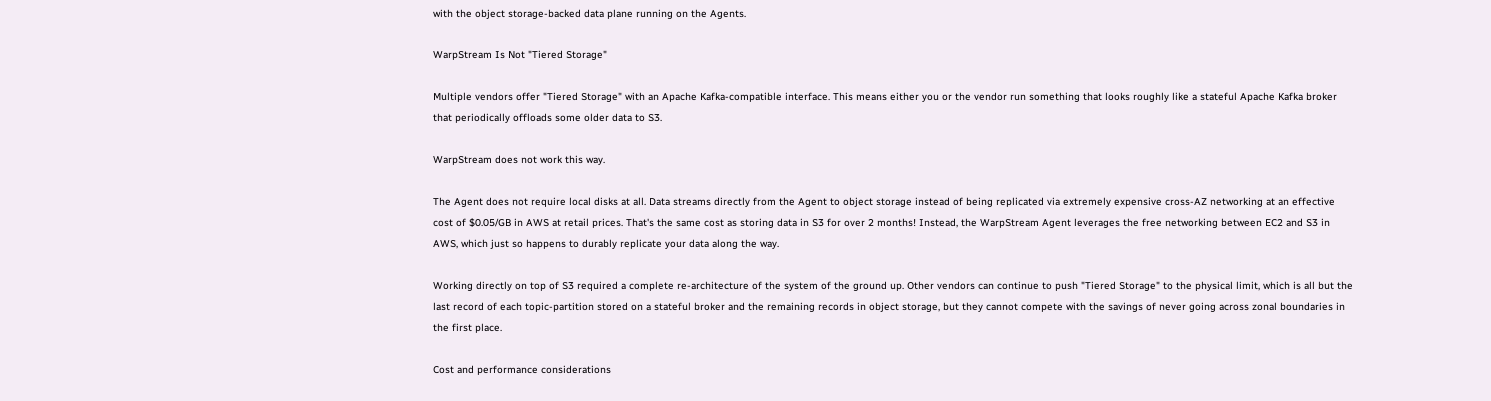with the object storage-backed data plane running on the Agents.

WarpStream Is Not "Tiered Storage"

Multiple vendors offer "Tiered Storage" with an Apache Kafka-compatible interface. This means either you or the vendor run something that looks roughly like a stateful Apache Kafka broker that periodically offloads some older data to S3.

WarpStream does not work this way.

The Agent does not require local disks at all. Data streams directly from the Agent to object storage instead of being replicated via extremely expensive cross-AZ networking at an effective cost of $0.05/GB in AWS at retail prices. That's the same cost as storing data in S3 for over 2 months! Instead, the WarpStream Agent leverages the free networking between EC2 and S3 in AWS, which just so happens to durably replicate your data along the way.

Working directly on top of S3 required a complete re-architecture of the system of the ground up. Other vendors can continue to push "Tiered Storage" to the physical limit, which is all but the last record of each topic-partition stored on a stateful broker and the remaining records in object storage, but they cannot compete with the savings of never going across zonal boundaries in the first place.

Cost and performance considerations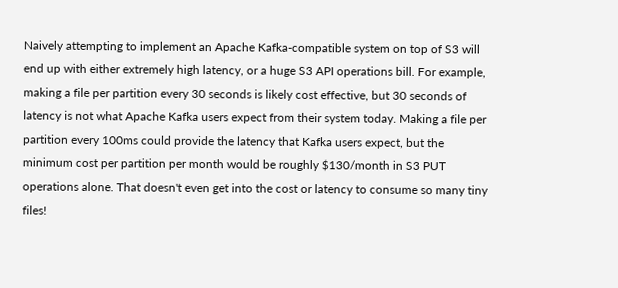Naively attempting to implement an Apache Kafka-compatible system on top of S3 will end up with either extremely high latency, or a huge S3 API operations bill. For example, making a file per partition every 30 seconds is likely cost effective, but 30 seconds of latency is not what Apache Kafka users expect from their system today. Making a file per partition every 100ms could provide the latency that Kafka users expect, but the minimum cost per partition per month would be roughly $130/month in S3 PUT operations alone. That doesn't even get into the cost or latency to consume so many tiny files!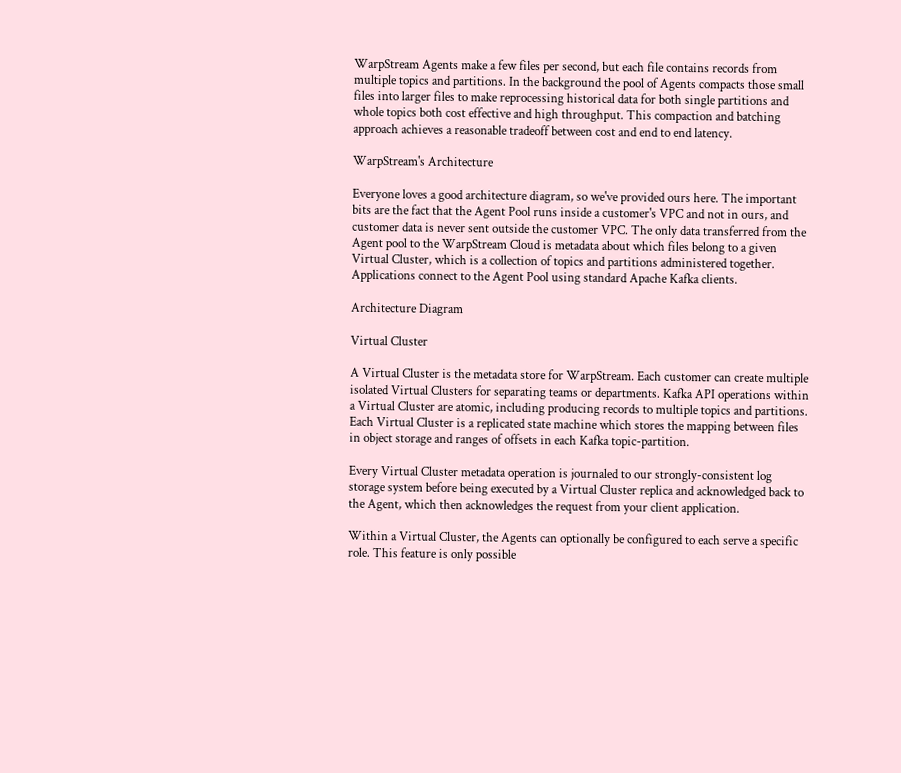WarpStream Agents make a few files per second, but each file contains records from multiple topics and partitions. In the background the pool of Agents compacts those small files into larger files to make reprocessing historical data for both single partitions and whole topics both cost effective and high throughput. This compaction and batching approach achieves a reasonable tradeoff between cost and end to end latency.

WarpStream's Architecture

Everyone loves a good architecture diagram, so we've provided ours here. The important bits are the fact that the Agent Pool runs inside a customer's VPC and not in ours, and customer data is never sent outside the customer VPC. The only data transferred from the Agent pool to the WarpStream Cloud is metadata about which files belong to a given Virtual Cluster, which is a collection of topics and partitions administered together. Applications connect to the Agent Pool using standard Apache Kafka clients.

Architecture Diagram

Virtual Cluster

A Virtual Cluster is the metadata store for WarpStream. Each customer can create multiple isolated Virtual Clusters for separating teams or departments. Kafka API operations within a Virtual Cluster are atomic, including producing records to multiple topics and partitions. Each Virtual Cluster is a replicated state machine which stores the mapping between files in object storage and ranges of offsets in each Kafka topic-partition.

Every Virtual Cluster metadata operation is journaled to our strongly-consistent log storage system before being executed by a Virtual Cluster replica and acknowledged back to the Agent, which then acknowledges the request from your client application.

Within a Virtual Cluster, the Agents can optionally be configured to each serve a specific role. This feature is only possible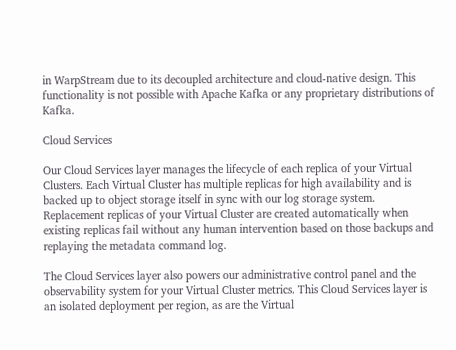in WarpStream due to its decoupled architecture and cloud-native design. This functionality is not possible with Apache Kafka or any proprietary distributions of Kafka.

Cloud Services

Our Cloud Services layer manages the lifecycle of each replica of your Virtual Clusters. Each Virtual Cluster has multiple replicas for high availability and is backed up to object storage itself in sync with our log storage system. Replacement replicas of your Virtual Cluster are created automatically when existing replicas fail without any human intervention based on those backups and replaying the metadata command log.

The Cloud Services layer also powers our administrative control panel and the observability system for your Virtual Cluster metrics. This Cloud Services layer is an isolated deployment per region, as are the Virtual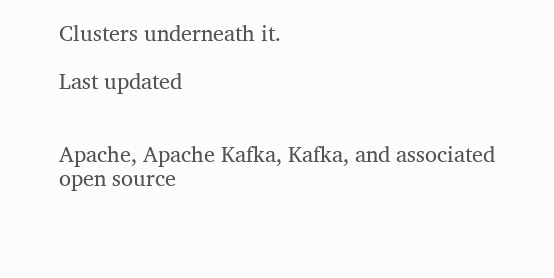Clusters underneath it.

Last updated


Apache, Apache Kafka, Kafka, and associated open source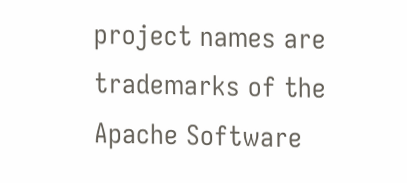project names are trademarks of the Apache Software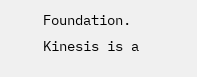Foundation. Kinesis is a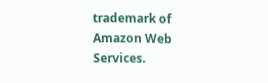trademark of Amazon Web Services.